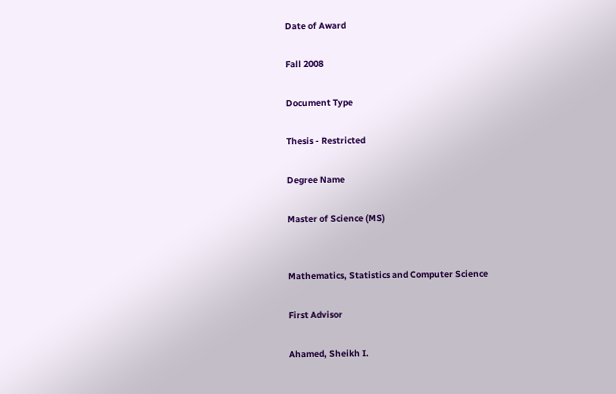Date of Award

Fall 2008

Document Type

Thesis - Restricted

Degree Name

Master of Science (MS)


Mathematics, Statistics and Computer Science

First Advisor

Ahamed, Sheikh I.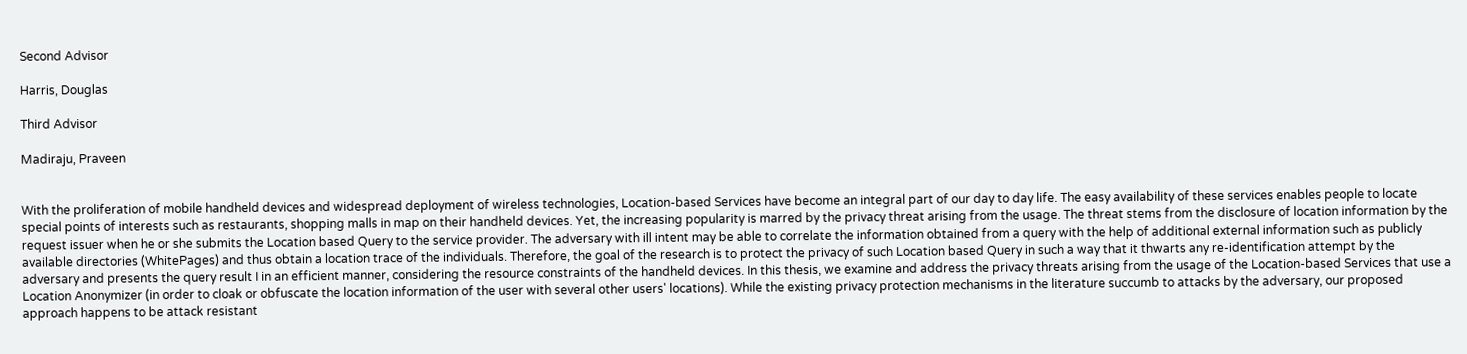Second Advisor

Harris, Douglas

Third Advisor

Madiraju, Praveen


With the proliferation of mobile handheld devices and widespread deployment of wireless technologies, Location-based Services have become an integral part of our day to day life. The easy availability of these services enables people to locate special points of interests such as restaurants, shopping malls in map on their handheld devices. Yet, the increasing popularity is marred by the privacy threat arising from the usage. The threat stems from the disclosure of location information by the request issuer when he or she submits the Location based Query to the service provider. The adversary with ill intent may be able to correlate the information obtained from a query with the help of additional external information such as publicly available directories (WhitePages) and thus obtain a location trace of the individuals. Therefore, the goal of the research is to protect the privacy of such Location based Query in such a way that it thwarts any re-identification attempt by the adversary and presents the query result I in an efficient manner, considering the resource constraints of the handheld devices. In this thesis, we examine and address the privacy threats arising from the usage of the Location-based Services that use a Location Anonymizer (in order to cloak or obfuscate the location information of the user with several other users' locations). While the existing privacy protection mechanisms in the literature succumb to attacks by the adversary, our proposed approach happens to be attack resistant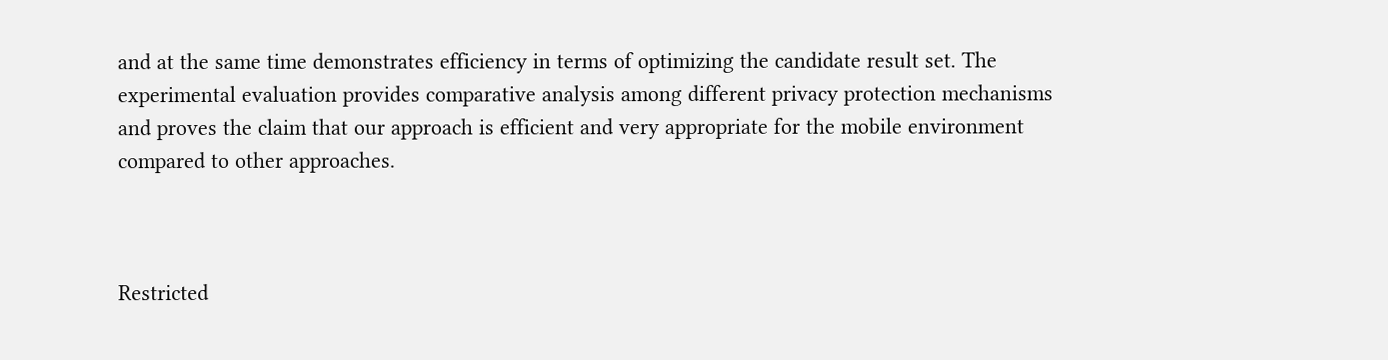and at the same time demonstrates efficiency in terms of optimizing the candidate result set. The experimental evaluation provides comparative analysis among different privacy protection mechanisms and proves the claim that our approach is efficient and very appropriate for the mobile environment compared to other approaches.



Restricted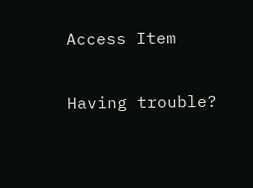Access Item

Having trouble?